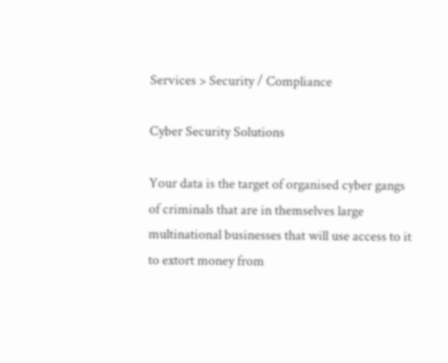Services > Security / Compliance

Cyber Security Solutions

Your data is the target of organised cyber gangs of criminals that are in themselves large multinational businesses that will use access to it to extort money from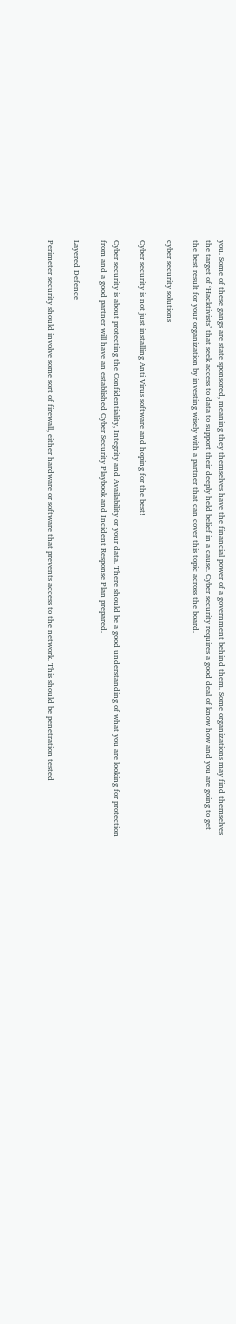you. Some of these gangs are state sponsored, meaning they themselves have the financial power of a government behind them. Some organizations may find themselves the target of ‘Hacktivists’ that seek access to data to support their deeply held belief in a cause. Cyber security requires a good deal of know how and you are going to get the best result for your organization by investing wisely with a partner that can cover this topic across the board.

cyber security solutions

Cyber security is not just installing Anti Virus software and hoping for the best!

Cyber security is about protecting the Confidentiality, Integrity and Availability or your data. There should be a good understanding of what you are looking for protection from and a good partner will have an established Cyber Security Playbook and Incident Response Plan prepared.

Layered Defence

Perimeter security should involve some sort of firewall, either hardware or software that prevents access to the network. This should be penetration tested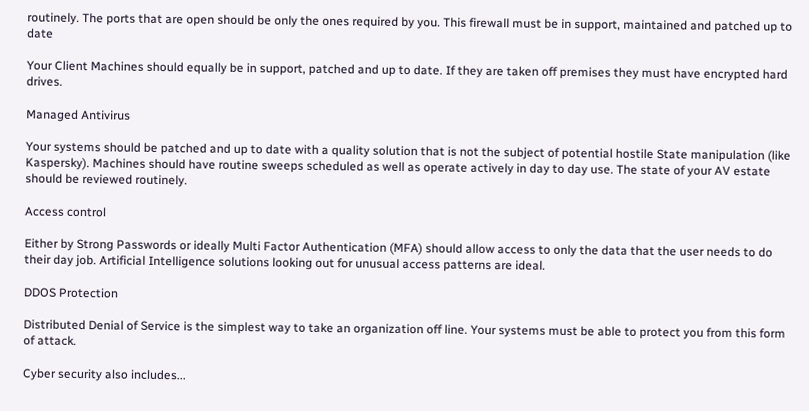routinely. The ports that are open should be only the ones required by you. This firewall must be in support, maintained and patched up to date

Your Client Machines should equally be in support, patched and up to date. If they are taken off premises they must have encrypted hard drives.

Managed Antivirus

Your systems should be patched and up to date with a quality solution that is not the subject of potential hostile State manipulation (like Kaspersky). Machines should have routine sweeps scheduled as well as operate actively in day to day use. The state of your AV estate should be reviewed routinely.

Access control

Either by Strong Passwords or ideally Multi Factor Authentication (MFA) should allow access to only the data that the user needs to do their day job. Artificial Intelligence solutions looking out for unusual access patterns are ideal.

DDOS Protection

Distributed Denial of Service is the simplest way to take an organization off line. Your systems must be able to protect you from this form of attack.

Cyber security also includes...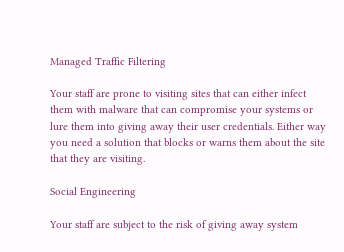Managed Traffic Filtering

Your staff are prone to visiting sites that can either infect them with malware that can compromise your systems or lure them into giving away their user credentials. Either way you need a solution that blocks or warns them about the site that they are visiting.

Social Engineering

Your staff are subject to the risk of giving away system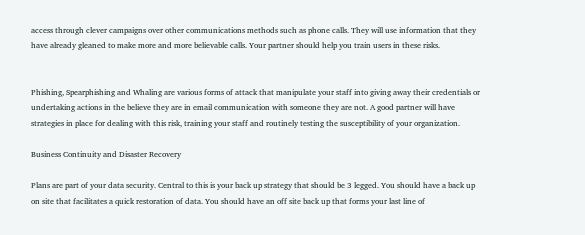access through clever campaigns over other communications methods such as phone calls. They will use information that they have already gleaned to make more and more believable calls. Your partner should help you train users in these risks.


Phishing, Spearphishing and Whaling are various forms of attack that manipulate your staff into giving away their credentials or undertaking actions in the believe they are in email communication with someone they are not. A good partner will have strategies in place for dealing with this risk, training your staff and routinely testing the susceptibility of your organization.

Business Continuity and Disaster Recovery

Plans are part of your data security. Central to this is your back up strategy that should be 3 legged. You should have a back up on site that facilitates a quick restoration of data. You should have an off site back up that forms your last line of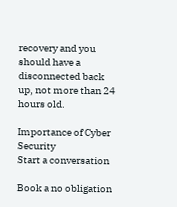recovery and you should have a disconnected back up, not more than 24 hours old.

Importance of Cyber Security
Start a conversation

Book a no obligation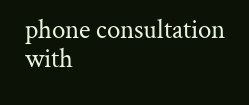phone consultation with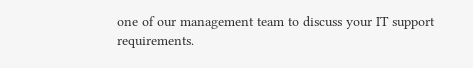one of our management team to discuss your IT support requirements.